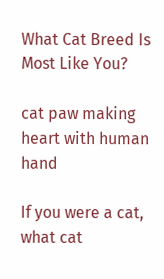What Cat Breed Is Most Like You?

cat paw making heart with human hand

If you were a cat, what cat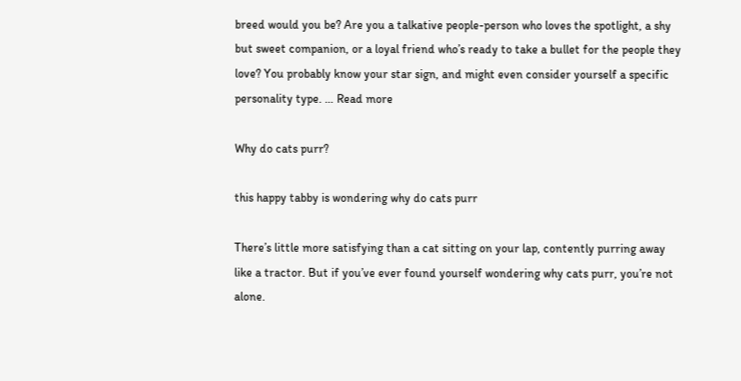breed would you be? Are you a talkative people-person who loves the spotlight, a shy but sweet companion, or a loyal friend who’s ready to take a bullet for the people they love? You probably know your star sign, and might even consider yourself a specific personality type. … Read more

Why do cats purr?

this happy tabby is wondering why do cats purr

There’s little more satisfying than a cat sitting on your lap, contently purring away like a tractor. But if you’ve ever found yourself wondering why cats purr, you’re not alone.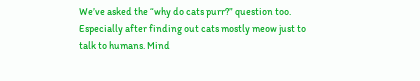We’ve asked the “why do cats purr?” question too. Especially after finding out cats mostly meow just to talk to humans. Mind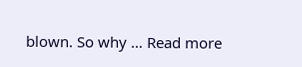blown. So why … Read more